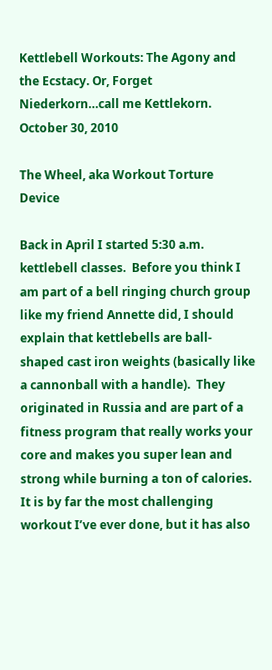Kettlebell Workouts: The Agony and the Ecstacy. Or, Forget Niederkorn…call me Kettlekorn. October 30, 2010

The Wheel, aka Workout Torture Device

Back in April I started 5:30 a.m. kettlebell classes.  Before you think I am part of a bell ringing church group like my friend Annette did, I should explain that kettlebells are ball-shaped cast iron weights (basically like a cannonball with a handle).  They originated in Russia and are part of a fitness program that really works your core and makes you super lean and strong while burning a ton of calories.  It is by far the most challenging workout I’ve ever done, but it has also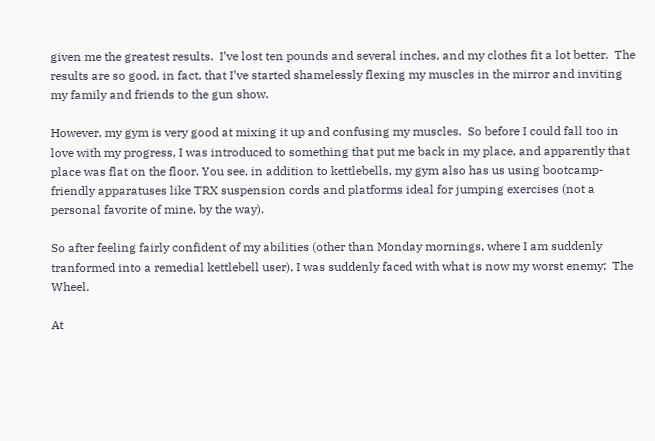given me the greatest results.  I’ve lost ten pounds and several inches, and my clothes fit a lot better.  The results are so good, in fact, that I’ve started shamelessly flexing my muscles in the mirror and inviting my family and friends to the gun show.

However, my gym is very good at mixing it up and confusing my muscles.  So before I could fall too in love with my progress, I was introduced to something that put me back in my place, and apparently that place was flat on the floor. You see, in addition to kettlebells, my gym also has us using bootcamp-friendly apparatuses like TRX suspension cords and platforms ideal for jumping exercises (not a personal favorite of mine, by the way).

So after feeling fairly confident of my abilities (other than Monday mornings, where I am suddenly tranformed into a remedial kettlebell user), I was suddenly faced with what is now my worst enemy:  The Wheel.

At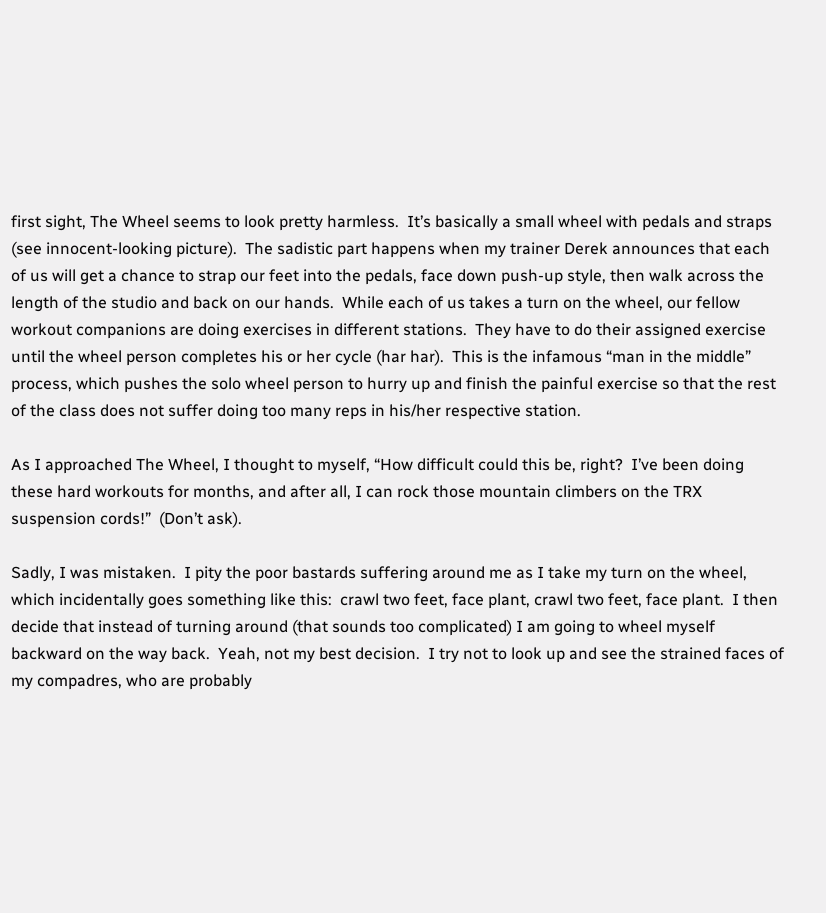first sight, The Wheel seems to look pretty harmless.  It’s basically a small wheel with pedals and straps (see innocent-looking picture).  The sadistic part happens when my trainer Derek announces that each of us will get a chance to strap our feet into the pedals, face down push-up style, then walk across the length of the studio and back on our hands.  While each of us takes a turn on the wheel, our fellow workout companions are doing exercises in different stations.  They have to do their assigned exercise until the wheel person completes his or her cycle (har har).  This is the infamous “man in the middle” process, which pushes the solo wheel person to hurry up and finish the painful exercise so that the rest of the class does not suffer doing too many reps in his/her respective station.

As I approached The Wheel, I thought to myself, “How difficult could this be, right?  I’ve been doing these hard workouts for months, and after all, I can rock those mountain climbers on the TRX suspension cords!”  (Don’t ask).

Sadly, I was mistaken.  I pity the poor bastards suffering around me as I take my turn on the wheel, which incidentally goes something like this:  crawl two feet, face plant, crawl two feet, face plant.  I then decide that instead of turning around (that sounds too complicated) I am going to wheel myself backward on the way back.  Yeah, not my best decision.  I try not to look up and see the strained faces of my compadres, who are probably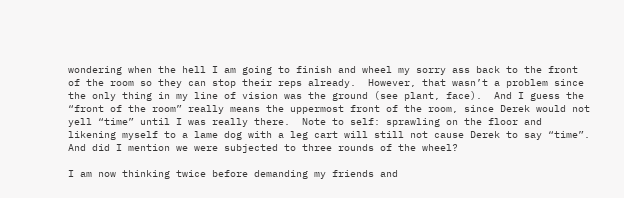wondering when the hell I am going to finish and wheel my sorry ass back to the front of the room so they can stop their reps already.  However, that wasn’t a problem since the only thing in my line of vision was the ground (see plant, face).  And I guess the “front of the room” really means the uppermost front of the room, since Derek would not yell “time” until I was really there.  Note to self: sprawling on the floor and likening myself to a lame dog with a leg cart will still not cause Derek to say “time”.  And did I mention we were subjected to three rounds of the wheel?

I am now thinking twice before demanding my friends and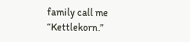family call me “Kettlekorn.”